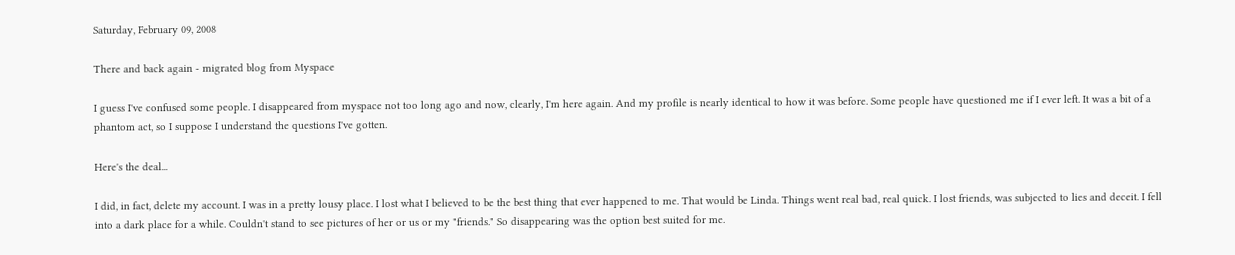Saturday, February 09, 2008

There and back again - migrated blog from Myspace

I guess I've confused some people. I disappeared from myspace not too long ago and now, clearly, I'm here again. And my profile is nearly identical to how it was before. Some people have questioned me if I ever left. It was a bit of a phantom act, so I suppose I understand the questions I've gotten.

Here's the deal...

I did, in fact, delete my account. I was in a pretty lousy place. I lost what I believed to be the best thing that ever happened to me. That would be Linda. Things went real bad, real quick. I lost friends, was subjected to lies and deceit. I fell into a dark place for a while. Couldn't stand to see pictures of her or us or my "friends." So disappearing was the option best suited for me.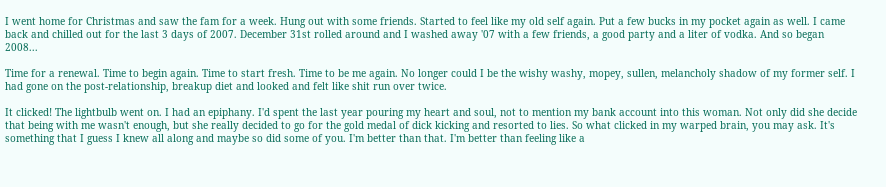I went home for Christmas and saw the fam for a week. Hung out with some friends. Started to feel like my old self again. Put a few bucks in my pocket again as well. I came back and chilled out for the last 3 days of 2007. December 31st rolled around and I washed away '07 with a few friends, a good party and a liter of vodka. And so began 2008...

Time for a renewal. Time to begin again. Time to start fresh. Time to be me again. No longer could I be the wishy washy, mopey, sullen, melancholy shadow of my former self. I had gone on the post-relationship, breakup diet and looked and felt like shit run over twice.

It clicked! The lightbulb went on. I had an epiphany. I'd spent the last year pouring my heart and soul, not to mention my bank account into this woman. Not only did she decide that being with me wasn't enough, but she really decided to go for the gold medal of dick kicking and resorted to lies. So what clicked in my warped brain, you may ask. It's something that I guess I knew all along and maybe so did some of you. I'm better than that. I'm better than feeling like a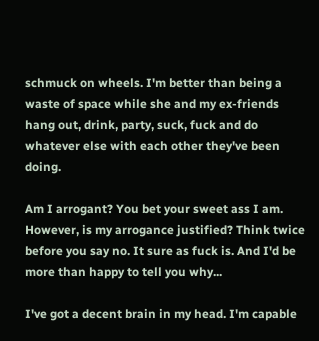schmuck on wheels. I'm better than being a waste of space while she and my ex-friends hang out, drink, party, suck, fuck and do whatever else with each other they've been doing.

Am I arrogant? You bet your sweet ass I am. However, is my arrogance justified? Think twice before you say no. It sure as fuck is. And I'd be more than happy to tell you why...

I've got a decent brain in my head. I'm capable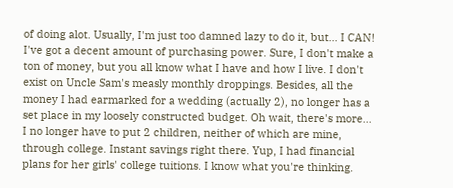of doing alot. Usually, I'm just too damned lazy to do it, but... I CAN! I've got a decent amount of purchasing power. Sure, I don't make a ton of money, but you all know what I have and how I live. I don't exist on Uncle Sam's measly monthly droppings. Besides, all the money I had earmarked for a wedding (actually 2), no longer has a set place in my loosely constructed budget. Oh wait, there's more... I no longer have to put 2 children, neither of which are mine, through college. Instant savings right there. Yup, I had financial plans for her girls' college tuitions. I know what you're thinking.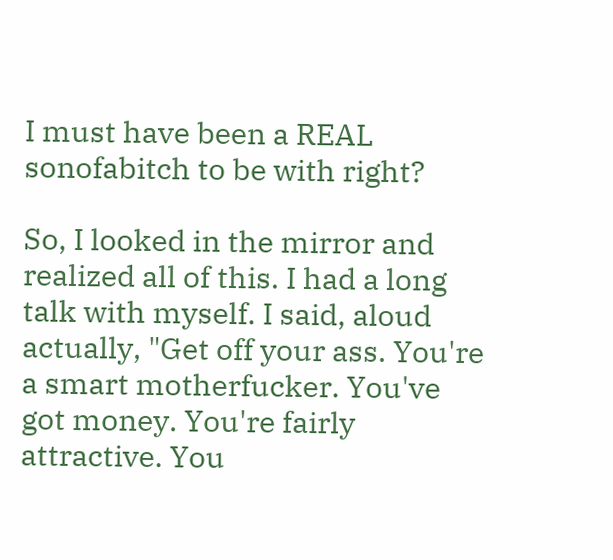I must have been a REAL sonofabitch to be with right?

So, I looked in the mirror and realized all of this. I had a long talk with myself. I said, aloud actually, "Get off your ass. You're a smart motherfucker. You've got money. You're fairly attractive. You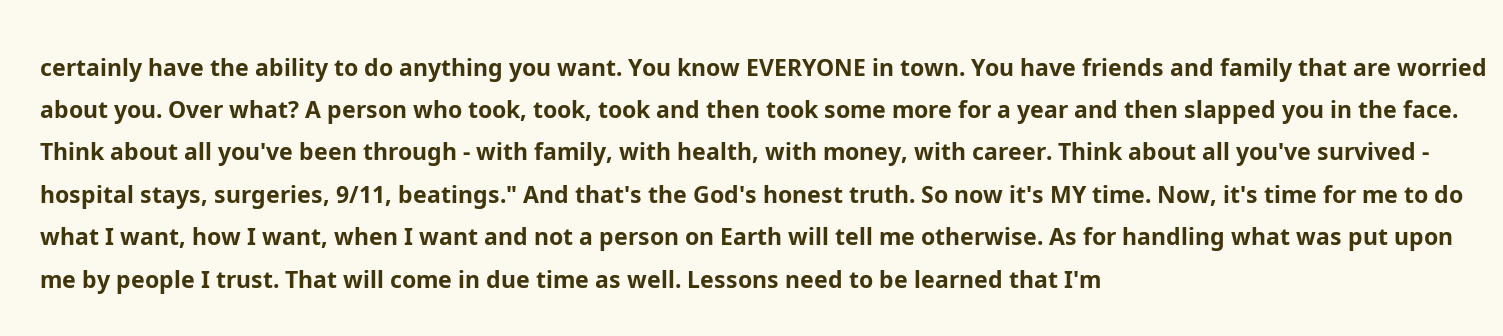certainly have the ability to do anything you want. You know EVERYONE in town. You have friends and family that are worried about you. Over what? A person who took, took, took and then took some more for a year and then slapped you in the face. Think about all you've been through - with family, with health, with money, with career. Think about all you've survived - hospital stays, surgeries, 9/11, beatings." And that's the God's honest truth. So now it's MY time. Now, it's time for me to do what I want, how I want, when I want and not a person on Earth will tell me otherwise. As for handling what was put upon me by people I trust. That will come in due time as well. Lessons need to be learned that I'm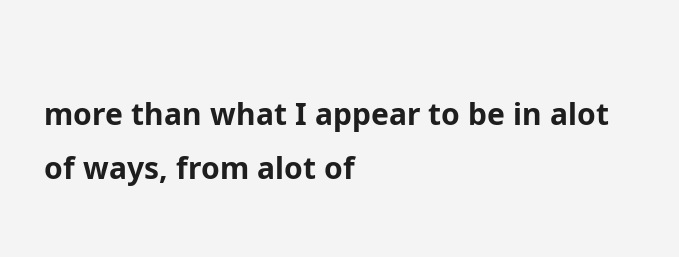more than what I appear to be in alot of ways, from alot of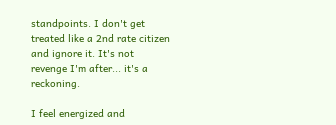standpoints. I don't get treated like a 2nd rate citizen and ignore it. It's not revenge I'm after... it's a reckoning.

I feel energized and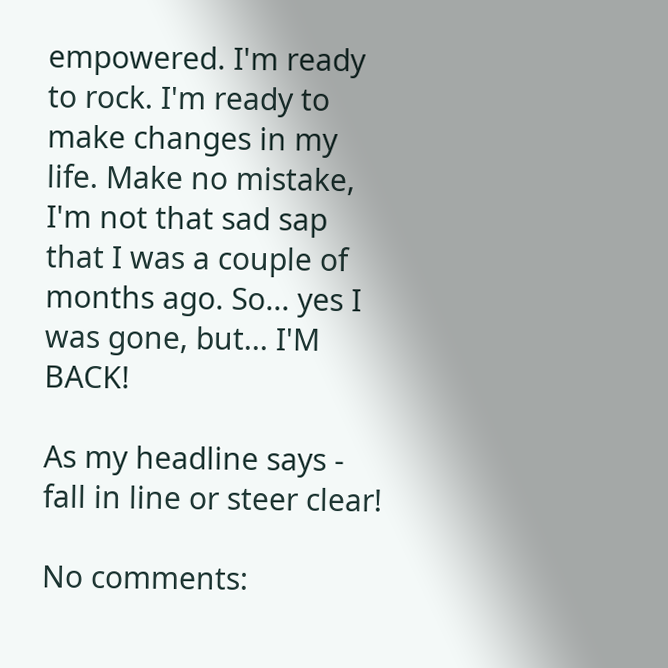empowered. I'm ready to rock. I'm ready to make changes in my life. Make no mistake, I'm not that sad sap that I was a couple of months ago. So... yes I was gone, but... I'M BACK!

As my headline says - fall in line or steer clear!

No comments: